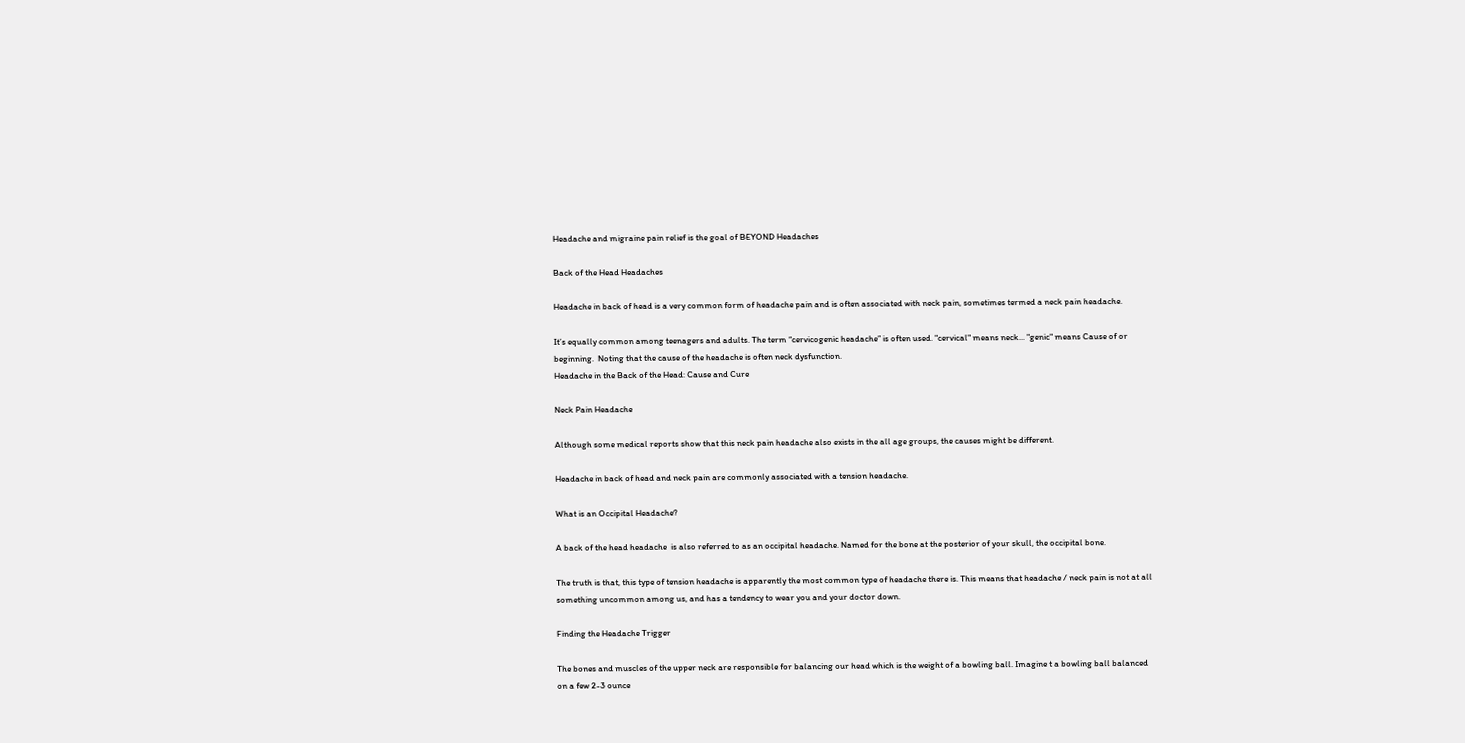Headache and migraine pain relief is the goal of BEYOND Headaches

Back of the Head Headaches

Headache in back of head is a very common form of headache pain and is often associated with neck pain, sometimes termed a neck pain headache.

It’s equally common among teenagers and adults. The term “cervicogenic headache” is often used. "cervical" means neck... "genic" means Cause of or beginning.  Noting that the cause of the headache is often neck dysfunction.
Headache in the Back of the Head: Cause and Cure

Neck Pain Headache

Although some medical reports show that this neck pain headache also exists in the all age groups, the causes might be different.

Headache in back of head and neck pain are commonly associated with a tension headache.

What is an Occipital Headache?

A back of the head headache  is also referred to as an occipital headache. Named for the bone at the posterior of your skull, the occipital bone.

The truth is that, this type of tension headache is apparently the most common type of headache there is. This means that headache / neck pain is not at all something uncommon among us, and has a tendency to wear you and your doctor down.

Finding the Headache Trigger

The bones and muscles of the upper neck are responsible for balancing our head which is the weight of a bowling ball. Imagine t a bowling ball balanced on a few 2-3 ounce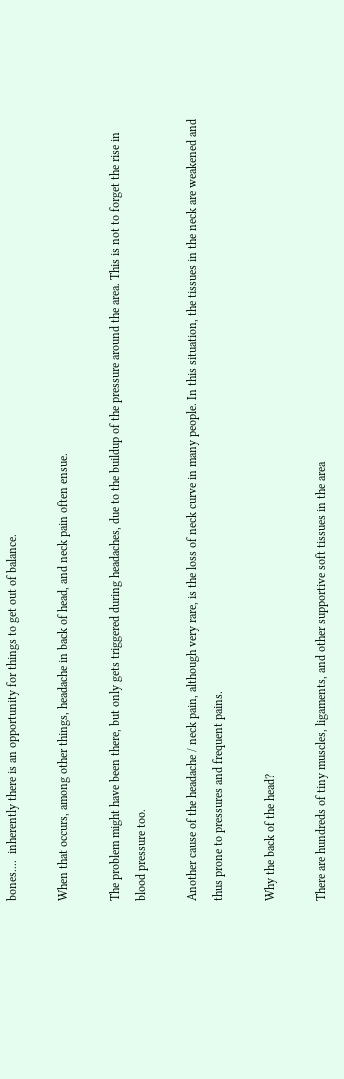bones....  inherently there is an opportunity for things to get out of balance.

When that occurs, among other things, headache in back of head, and neck pain often ensue.

The problem might have been there, but only gets triggered during headaches, due to the buildup of the pressure around the area. This is not to forget the rise in blood pressure too.

Another cause of the headache / neck pain, although very rare, is the loss of neck curve in many people. In this situation, the tissues in the neck are weakened and thus prone to pressures and frequent pains.

Why the back of the head?

There are hundreds of tiny muscles, ligaments, and other supportive soft tissues in the area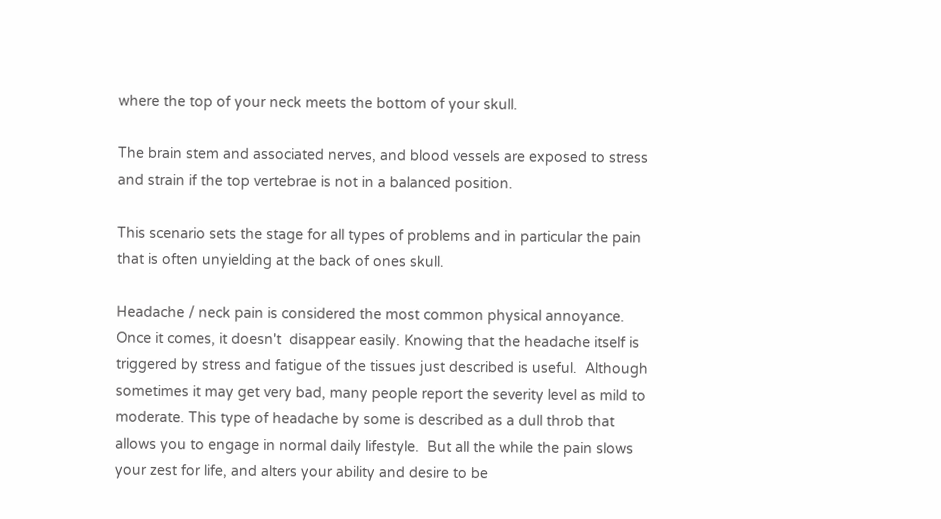where the top of your neck meets the bottom of your skull.

The brain stem and associated nerves, and blood vessels are exposed to stress and strain if the top vertebrae is not in a balanced position.

This scenario sets the stage for all types of problems and in particular the pain that is often unyielding at the back of ones skull.

Headache / neck pain is considered the most common physical annoyance. Once it comes, it doesn't  disappear easily. Knowing that the headache itself is triggered by stress and fatigue of the tissues just described is useful.  Although sometimes it may get very bad, many people report the severity level as mild to moderate. This type of headache by some is described as a dull throb that allows you to engage in normal daily lifestyle.  But all the while the pain slows your zest for life, and alters your ability and desire to be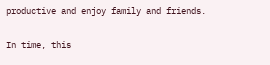productive and enjoy family and friends.

In time, this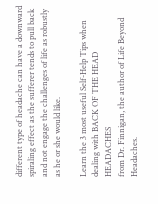different type of headache can have a downward spiraling effect as the sufferer tends to pull back and not engage the challenges of life as robustly as he or she would like.

Learn the 3 most useful Self-Help Tips when dealing with BACK OF THE HEAD HEADACHES
from Dr. Finnigan, the author of Life Beyond Headaches.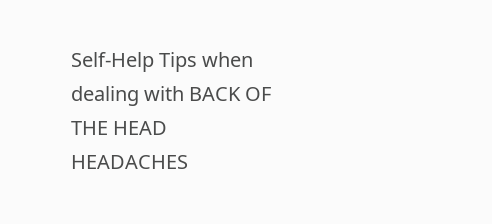Self-Help Tips when dealing with BACK OF THE HEAD HEADACHES